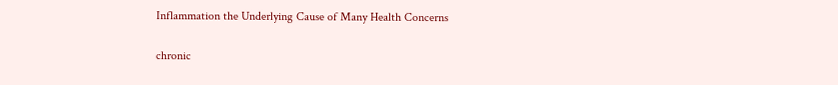Inflammation the Underlying Cause of Many Health Concerns

chronic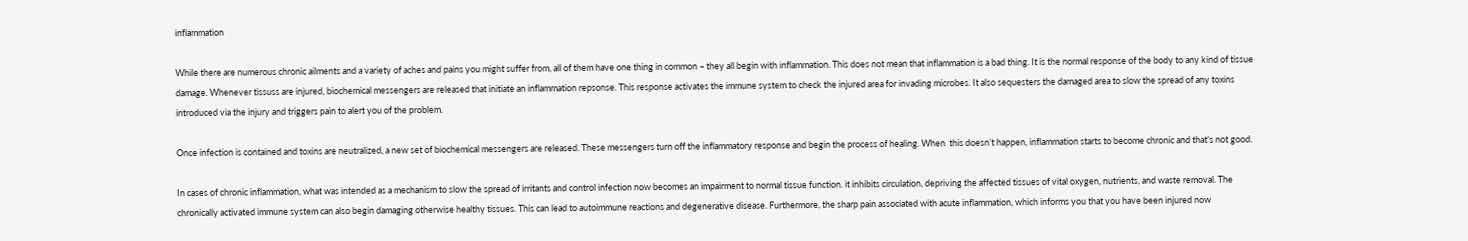inflammation

While there are numerous chronic ailments and a variety of aches and pains you might suffer from, all of them have one thing in common – they all begin with inflammation. This does not mean that inflammation is a bad thing. It is the normal response of the body to any kind of tissue damage. Whenever tissuss are injured, biochemical messengers are released that initiate an inflammation repsonse. This response activates the immune system to check the injured area for invading microbes. It also sequesters the damaged area to slow the spread of any toxins introduced via the injury and triggers pain to alert you of the problem.

Once infection is contained and toxins are neutralized, a new set of biochemical messengers are released. These messengers turn off the inflammatory response and begin the process of healing. When  this doesn’t happen, inflammation starts to become chronic and that’s not good.

In cases of chronic inflammation, what was intended as a mechanism to slow the spread of irritants and control infection now becomes an impairment to normal tissue function. it inhibits circulation, depriving the affected tissues of vital oxygen, nutrients, and waste removal. The chronically activated immune system can also begin damaging otherwise healthy tissues. This can lead to autoimmune reactions and degenerative disease. Furthermore, the sharp pain associated with acute inflammation, which informs you that you have been injured now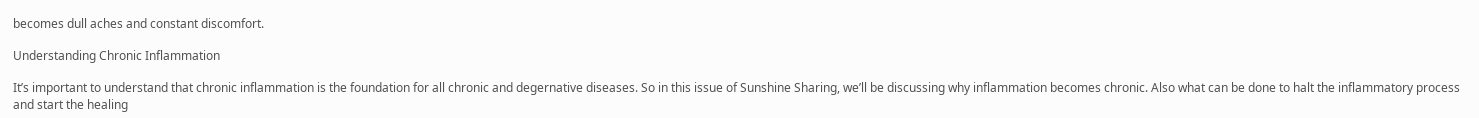becomes dull aches and constant discomfort.

Understanding Chronic Inflammation

It’s important to understand that chronic inflammation is the foundation for all chronic and degernative diseases. So in this issue of Sunshine Sharing, we’ll be discussing why inflammation becomes chronic. Also what can be done to halt the inflammatory process and start the healing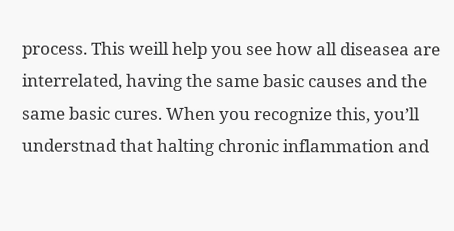process. This weill help you see how all diseasea are interrelated, having the same basic causes and the same basic cures. When you recognize this, you’ll understnad that halting chronic inflammation and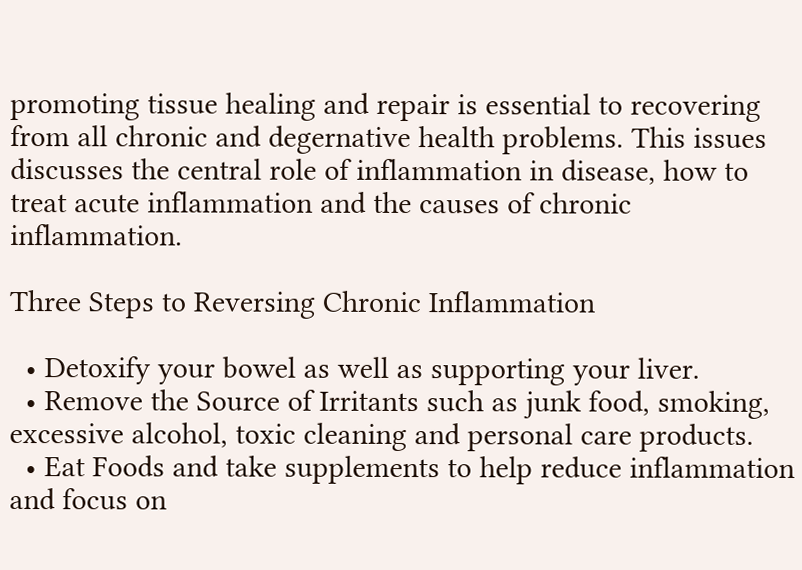promoting tissue healing and repair is essential to recovering from all chronic and degernative health problems. This issues discusses the central role of inflammation in disease, how to treat acute inflammation and the causes of chronic inflammation.

Three Steps to Reversing Chronic Inflammation

  • Detoxify your bowel as well as supporting your liver.
  • Remove the Source of Irritants such as junk food, smoking, excessive alcohol, toxic cleaning and personal care products.
  • Eat Foods and take supplements to help reduce inflammation and focus on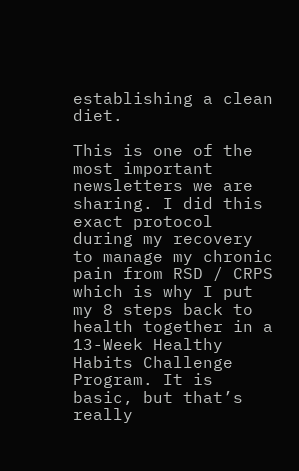establishing a clean diet.

This is one of the most important newsletters we are sharing. I did this exact protocol during my recovery to manage my chronic pain from RSD / CRPS which is why I put my 8 steps back to health together in a 13-Week Healthy Habits Challenge Program. It is basic, but that’s really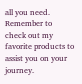all you need. Remember to check out my favorite products to assist you on your journey.